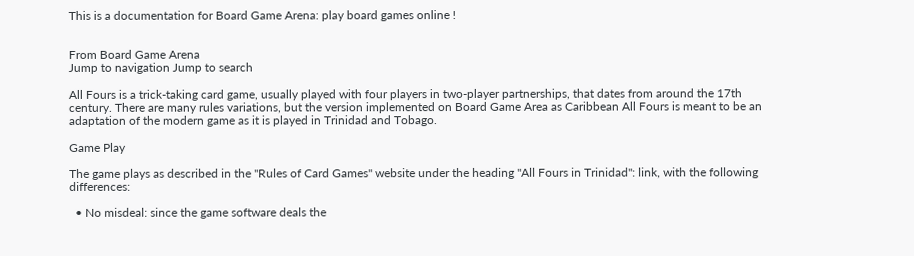This is a documentation for Board Game Arena: play board games online !


From Board Game Arena
Jump to navigation Jump to search

All Fours is a trick-taking card game, usually played with four players in two-player partnerships, that dates from around the 17th century. There are many rules variations, but the version implemented on Board Game Area as Caribbean All Fours is meant to be an adaptation of the modern game as it is played in Trinidad and Tobago.

Game Play

The game plays as described in the "Rules of Card Games" website under the heading "All Fours in Trinidad": link, with the following differences:

  • No misdeal: since the game software deals the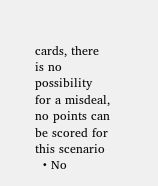cards, there is no possibility for a misdeal, no points can be scored for this scenario
  • No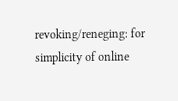revoking/reneging: for simplicity of online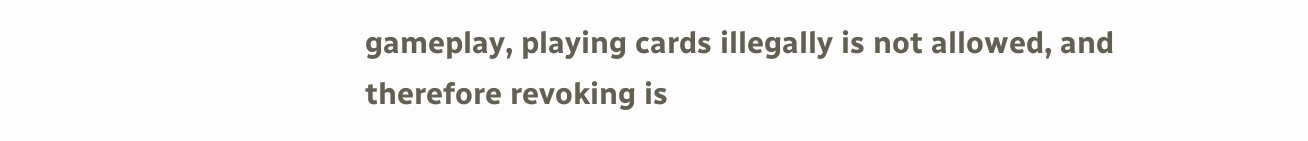gameplay, playing cards illegally is not allowed, and therefore revoking is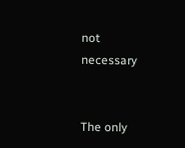not necessary


The only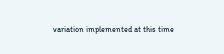variation implemented at this time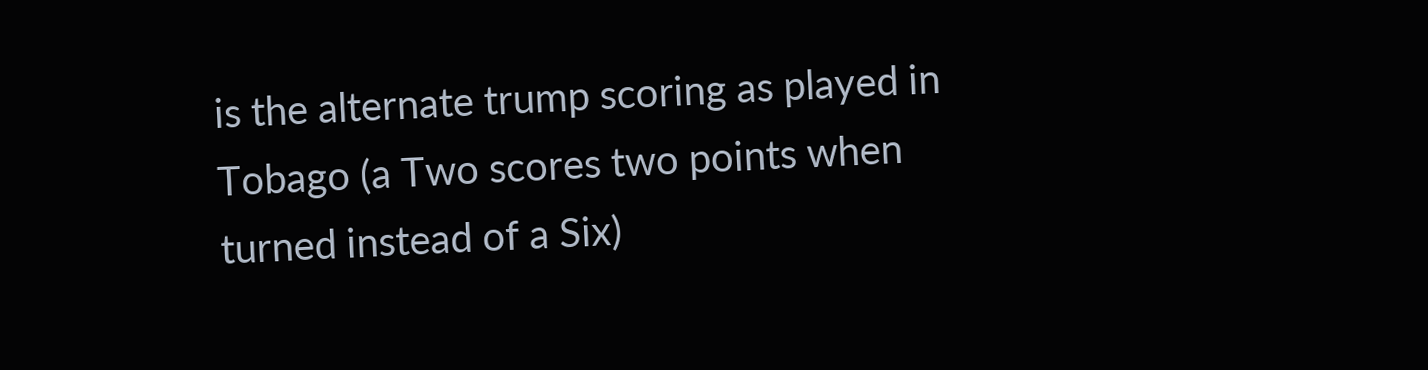is the alternate trump scoring as played in Tobago (a Two scores two points when turned instead of a Six)